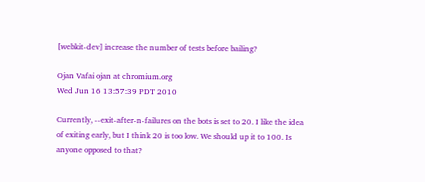[webkit-dev] increase the number of tests before bailing?

Ojan Vafai ojan at chromium.org
Wed Jun 16 13:57:39 PDT 2010

Currently, --exit-after-n-failures on the bots is set to 20. I like the idea
of exiting early, but I think 20 is too low. We should up it to 100. Is
anyone opposed to that?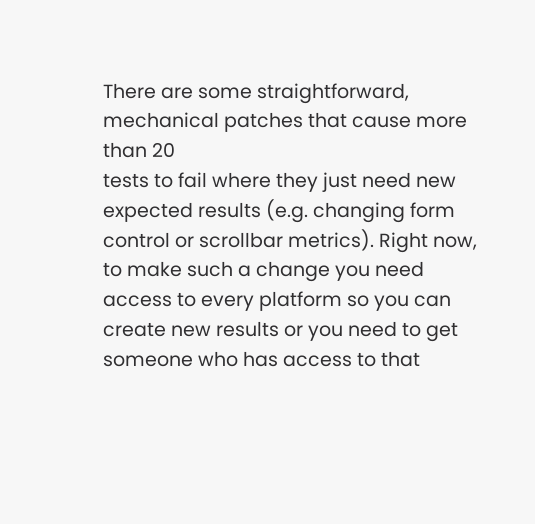There are some straightforward, mechanical patches that cause more than 20
tests to fail where they just need new expected results (e.g. changing form
control or scrollbar metrics). Right now, to make such a change you need
access to every platform so you can create new results or you need to get
someone who has access to that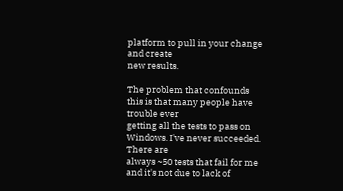platform to pull in your change and create
new results.

The problem that confounds this is that many people have trouble ever
getting all the tests to pass on Windows. I've never succeeded. There are
always ~50 tests that fail for me and it's not due to lack of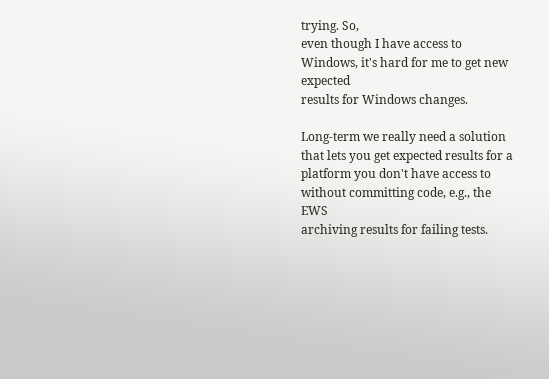trying. So,
even though I have access to Windows, it's hard for me to get new expected
results for Windows changes.

Long-term we really need a solution that lets you get expected results for a
platform you don't have access to without committing code, e.g., the EWS
archiving results for failing tests.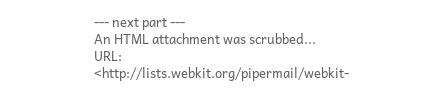--- next part ---
An HTML attachment was scrubbed...
URL: <http://lists.webkit.org/pipermail/webkit-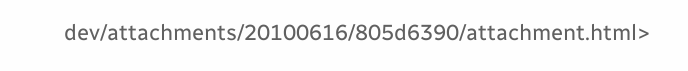dev/attachments/20100616/805d6390/attachment.html>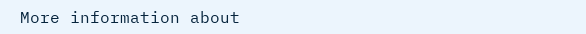More information about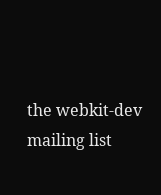the webkit-dev mailing list